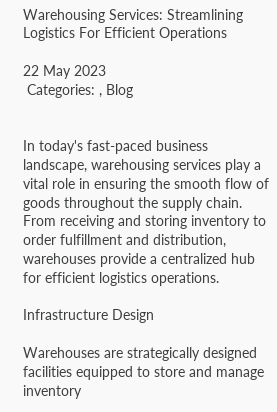Warehousing Services: Streamlining Logistics For Efficient Operations

22 May 2023
 Categories: , Blog


In today's fast-paced business landscape, warehousing services play a vital role in ensuring the smooth flow of goods throughout the supply chain. From receiving and storing inventory to order fulfillment and distribution, warehouses provide a centralized hub for efficient logistics operations.

Infrastructure Design

Warehouses are strategically designed facilities equipped to store and manage inventory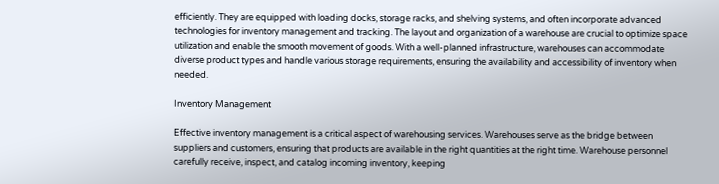efficiently. They are equipped with loading docks, storage racks, and shelving systems, and often incorporate advanced technologies for inventory management and tracking. The layout and organization of a warehouse are crucial to optimize space utilization and enable the smooth movement of goods. With a well-planned infrastructure, warehouses can accommodate diverse product types and handle various storage requirements, ensuring the availability and accessibility of inventory when needed.

Inventory Management

Effective inventory management is a critical aspect of warehousing services. Warehouses serve as the bridge between suppliers and customers, ensuring that products are available in the right quantities at the right time. Warehouse personnel carefully receive, inspect, and catalog incoming inventory, keeping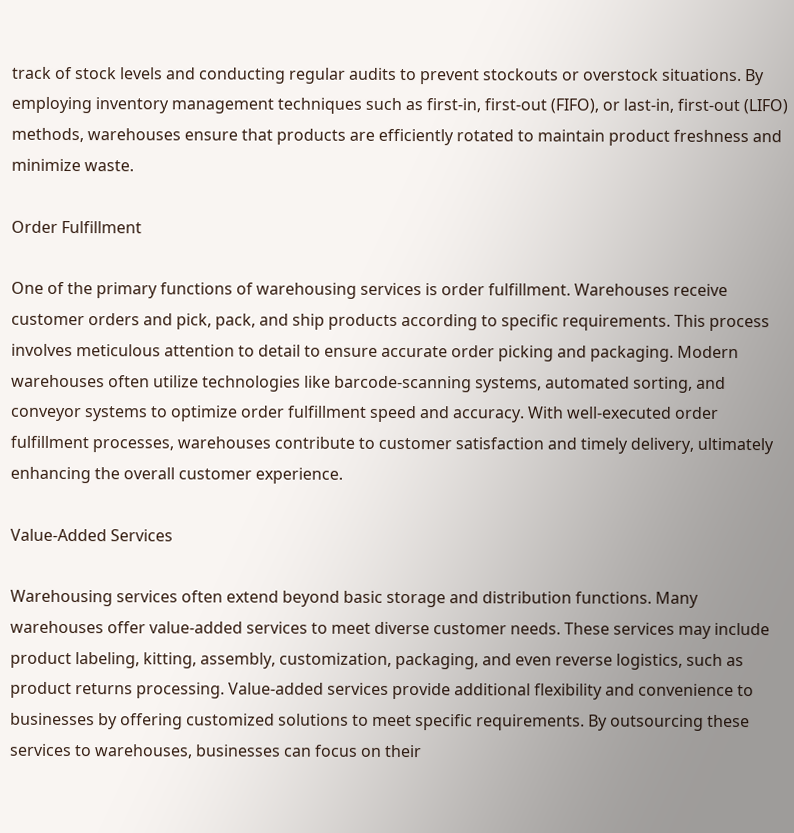track of stock levels and conducting regular audits to prevent stockouts or overstock situations. By employing inventory management techniques such as first-in, first-out (FIFO), or last-in, first-out (LIFO) methods, warehouses ensure that products are efficiently rotated to maintain product freshness and minimize waste.

Order Fulfillment

One of the primary functions of warehousing services is order fulfillment. Warehouses receive customer orders and pick, pack, and ship products according to specific requirements. This process involves meticulous attention to detail to ensure accurate order picking and packaging. Modern warehouses often utilize technologies like barcode-scanning systems, automated sorting, and conveyor systems to optimize order fulfillment speed and accuracy. With well-executed order fulfillment processes, warehouses contribute to customer satisfaction and timely delivery, ultimately enhancing the overall customer experience.

Value-Added Services

Warehousing services often extend beyond basic storage and distribution functions. Many warehouses offer value-added services to meet diverse customer needs. These services may include product labeling, kitting, assembly, customization, packaging, and even reverse logistics, such as product returns processing. Value-added services provide additional flexibility and convenience to businesses by offering customized solutions to meet specific requirements. By outsourcing these services to warehouses, businesses can focus on their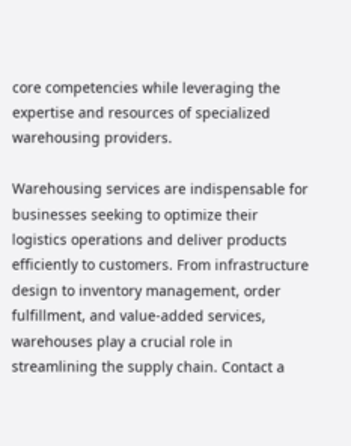core competencies while leveraging the expertise and resources of specialized warehousing providers.

Warehousing services are indispensable for businesses seeking to optimize their logistics operations and deliver products efficiently to customers. From infrastructure design to inventory management, order fulfillment, and value-added services, warehouses play a crucial role in streamlining the supply chain. Contact a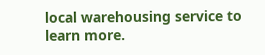local warehousing service to learn more.